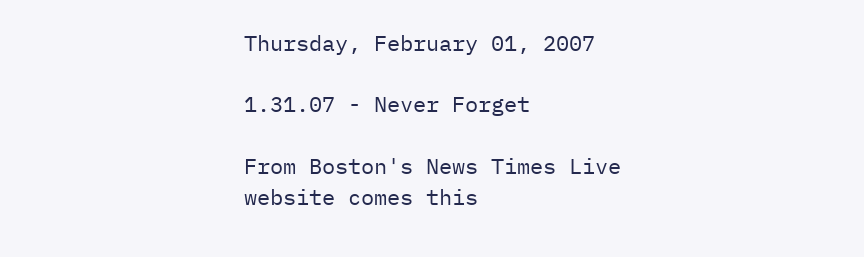Thursday, February 01, 2007

1.31.07 - Never Forget

From Boston's News Times Live website comes this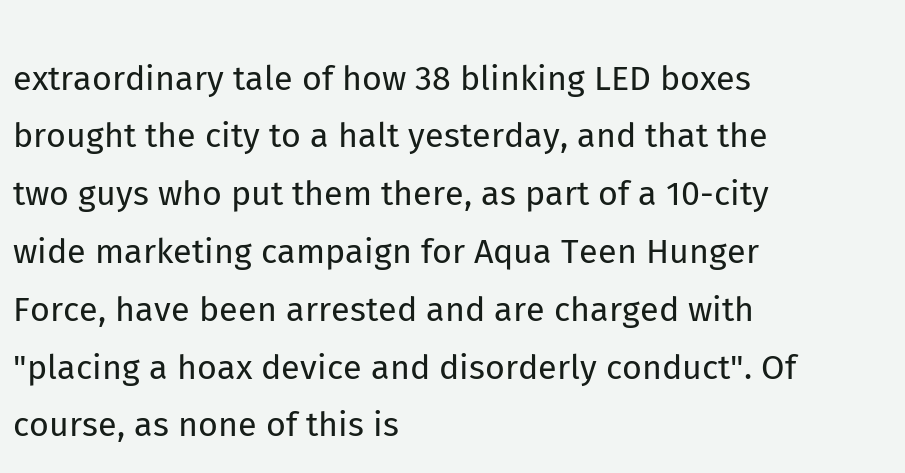extraordinary tale of how 38 blinking LED boxes brought the city to a halt yesterday, and that the two guys who put them there, as part of a 10-city wide marketing campaign for Aqua Teen Hunger Force, have been arrested and are charged with "placing a hoax device and disorderly conduct". Of course, as none of this is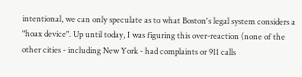intentional, we can only speculate as to what Boston's legal system considers a "hoax device". Up until today, I was figuring this over-reaction (none of the other cities - including New York - had complaints or 911 calls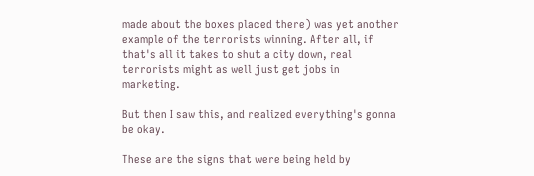made about the boxes placed there) was yet another example of the terrorists winning. After all, if that's all it takes to shut a city down, real terrorists might as well just get jobs in marketing.

But then I saw this, and realized everything's gonna be okay.

These are the signs that were being held by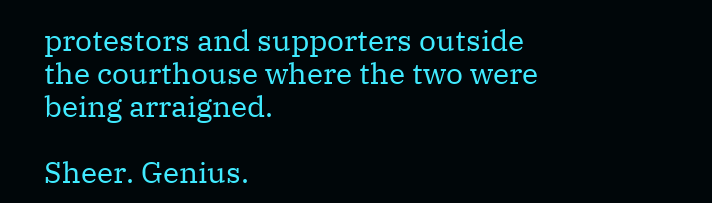protestors and supporters outside the courthouse where the two were being arraigned.

Sheer. Genius.